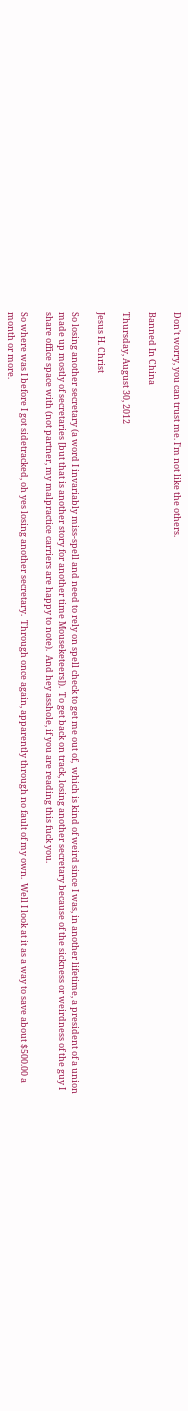Don't worry, you can trust me. I'm not like the others.

Banned In China

Thursday, August 30, 2012

Jesus H. Christ

So losing another secretary (a word I invariably miss-spell and need to rely on spell check to get me out of,  which is kind of weird since I was, in another lifetime, a president of a union made up mostly of secretaries [but that is another story for another time Mouseketeers]).  To get back on track, losing another secretary because of the sickness or weirdness of the guy I share office space with (not partner, my malpractice carriers are happy to note).  And hey asshole, if you are reading this fuck you.

So where was I before I got sidetracked, oh yes losing another secretary.  Through once again, apparently through no fault of my own.  Well I look at it as a way to save about $500.00 a month or more.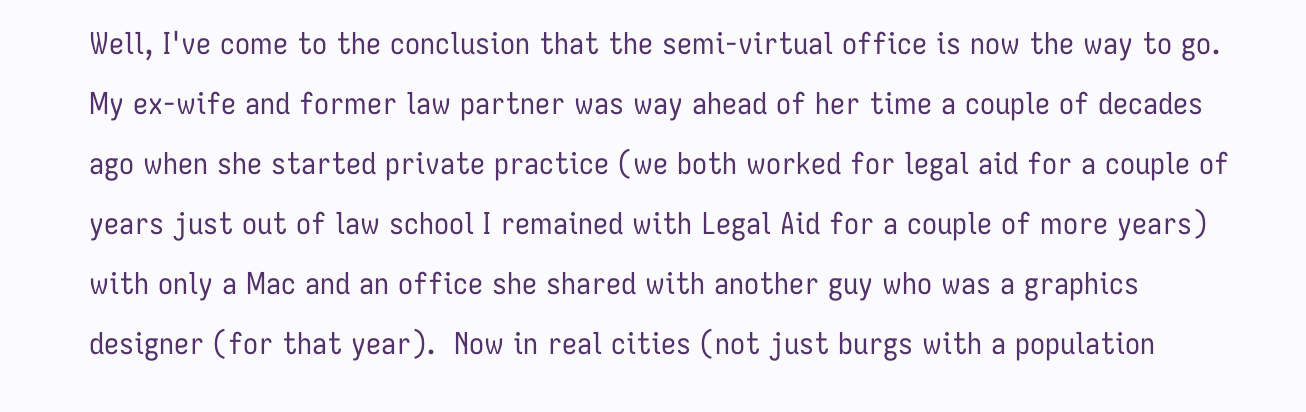Well, I've come to the conclusion that the semi-virtual office is now the way to go.  My ex-wife and former law partner was way ahead of her time a couple of decades ago when she started private practice (we both worked for legal aid for a couple of years just out of law school I remained with Legal Aid for a couple of more years) with only a Mac and an office she shared with another guy who was a graphics designer (for that year).  Now in real cities (not just burgs with a population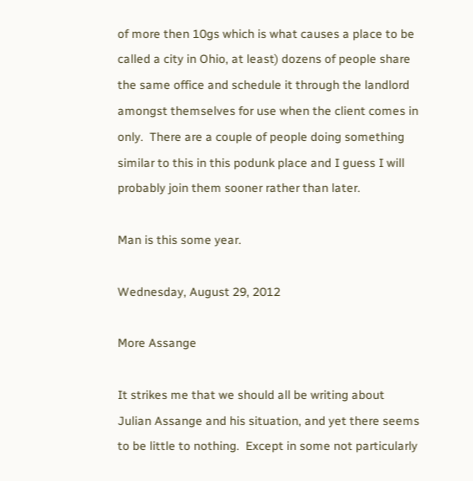of more then 10gs which is what causes a place to be called a city in Ohio, at least) dozens of people share the same office and schedule it through the landlord amongst themselves for use when the client comes in only.  There are a couple of people doing something similar to this in this podunk place and I guess I will probably join them sooner rather than later.

Man is this some year.

Wednesday, August 29, 2012

More Assange

It strikes me that we should all be writing about Julian Assange and his situation, and yet there seems to be little to nothing.  Except in some not particularly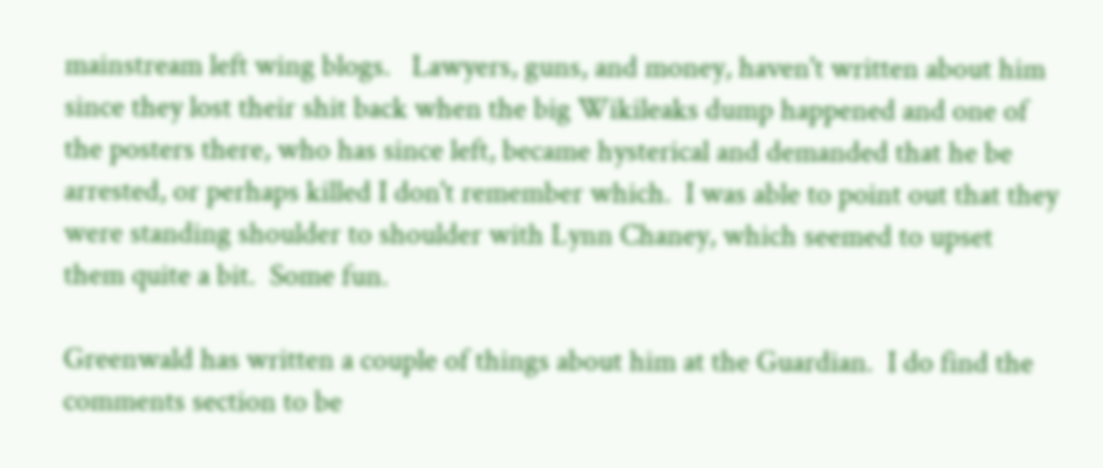mainstream left wing blogs.   Lawyers, guns, and money, haven't written about him since they lost their shit back when the big Wikileaks dump happened and one of the posters there, who has since left, became hysterical and demanded that he be arrested, or perhaps killed I don't remember which.  I was able to point out that they were standing shoulder to shoulder with Lynn Chaney, which seemed to upset them quite a bit.  Some fun.

Greenwald has written a couple of things about him at the Guardian.  I do find the comments section to be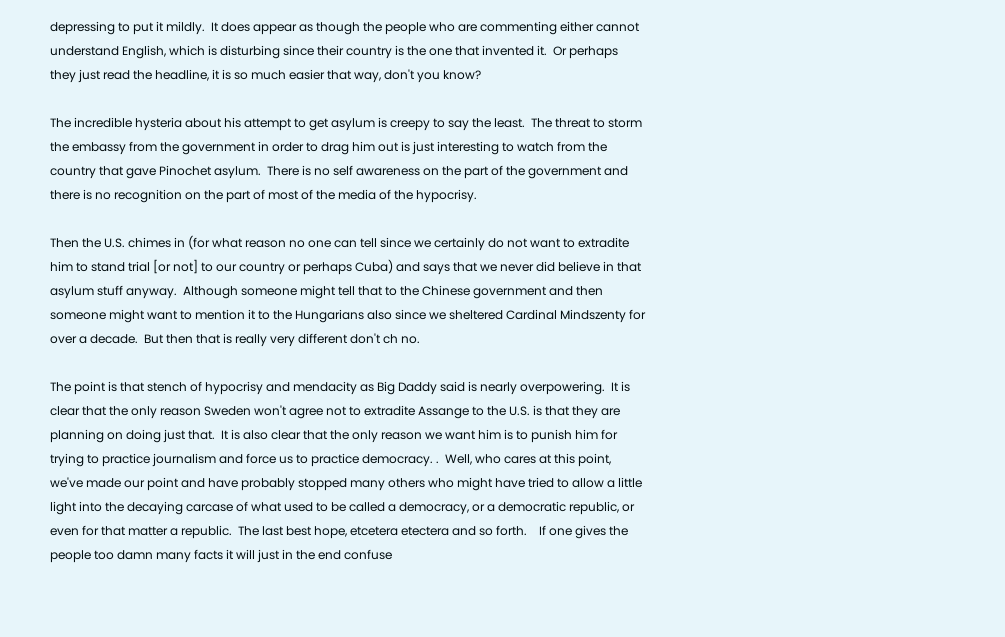depressing to put it mildly.  It does appear as though the people who are commenting either cannot understand English, which is disturbing since their country is the one that invented it.  Or perhaps they just read the headline, it is so much easier that way, don't you know?

The incredible hysteria about his attempt to get asylum is creepy to say the least.  The threat to storm the embassy from the government in order to drag him out is just interesting to watch from the country that gave Pinochet asylum.  There is no self awareness on the part of the government and there is no recognition on the part of most of the media of the hypocrisy.

Then the U.S. chimes in (for what reason no one can tell since we certainly do not want to extradite him to stand trial [or not] to our country or perhaps Cuba) and says that we never did believe in that asylum stuff anyway.  Although someone might tell that to the Chinese government and then someone might want to mention it to the Hungarians also since we sheltered Cardinal Mindszenty for over a decade.  But then that is really very different don't ch no.

The point is that stench of hypocrisy and mendacity as Big Daddy said is nearly overpowering.  It is clear that the only reason Sweden won't agree not to extradite Assange to the U.S. is that they are planning on doing just that.  It is also clear that the only reason we want him is to punish him for trying to practice journalism and force us to practice democracy. .  Well, who cares at this point, we've made our point and have probably stopped many others who might have tried to allow a little light into the decaying carcase of what used to be called a democracy, or a democratic republic, or even for that matter a republic.  The last best hope, etcetera etectera and so forth.    If one gives the people too damn many facts it will just in the end confuse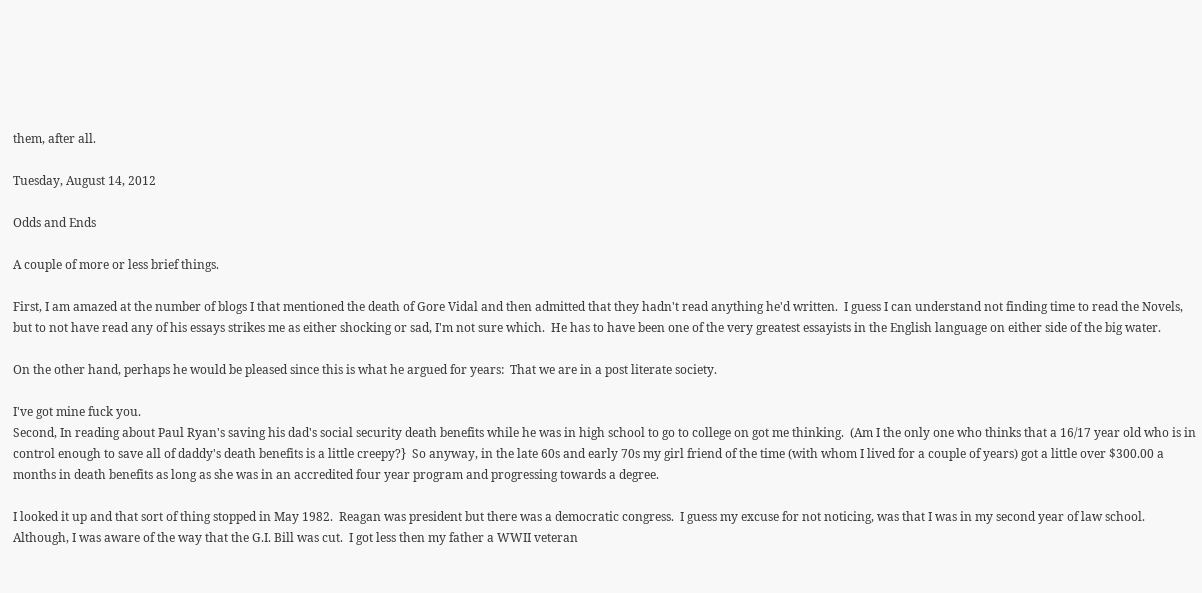them, after all.

Tuesday, August 14, 2012

Odds and Ends

A couple of more or less brief things.

First, I am amazed at the number of blogs I that mentioned the death of Gore Vidal and then admitted that they hadn't read anything he'd written.  I guess I can understand not finding time to read the Novels, but to not have read any of his essays strikes me as either shocking or sad, I'm not sure which.  He has to have been one of the very greatest essayists in the English language on either side of the big water.

On the other hand, perhaps he would be pleased since this is what he argued for years:  That we are in a post literate society.

I've got mine fuck you.
Second, In reading about Paul Ryan's saving his dad's social security death benefits while he was in high school to go to college on got me thinking.  (Am I the only one who thinks that a 16/17 year old who is in control enough to save all of daddy's death benefits is a little creepy?}  So anyway, in the late 60s and early 70s my girl friend of the time (with whom I lived for a couple of years) got a little over $300.00 a months in death benefits as long as she was in an accredited four year program and progressing towards a degree.

I looked it up and that sort of thing stopped in May 1982.  Reagan was president but there was a democratic congress.  I guess my excuse for not noticing, was that I was in my second year of law school.  Although, I was aware of the way that the G.I. Bill was cut.  I got less then my father a WWII veteran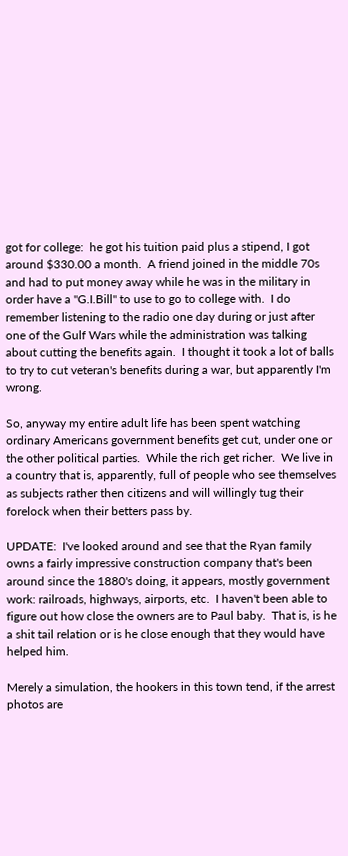got for college:  he got his tuition paid plus a stipend, I got around $330.00 a month.  A friend joined in the middle 70s and had to put money away while he was in the military in order have a "G.I.Bill" to use to go to college with.  I do remember listening to the radio one day during or just after one of the Gulf Wars while the administration was talking about cutting the benefits again.  I thought it took a lot of balls to try to cut veteran's benefits during a war, but apparently I'm wrong.

So, anyway my entire adult life has been spent watching ordinary Americans government benefits get cut, under one or the other political parties.  While the rich get richer.  We live in a country that is, apparently, full of people who see themselves as subjects rather then citizens and will willingly tug their forelock when their betters pass by.

UPDATE:  I've looked around and see that the Ryan family owns a fairly impressive construction company that's been around since the 1880's doing, it appears, mostly government work: railroads, highways, airports, etc.  I haven't been able to figure out how close the owners are to Paul baby.  That is, is he a shit tail relation or is he close enough that they would have helped him.

Merely a simulation, the hookers in this town tend, if the arrest photos are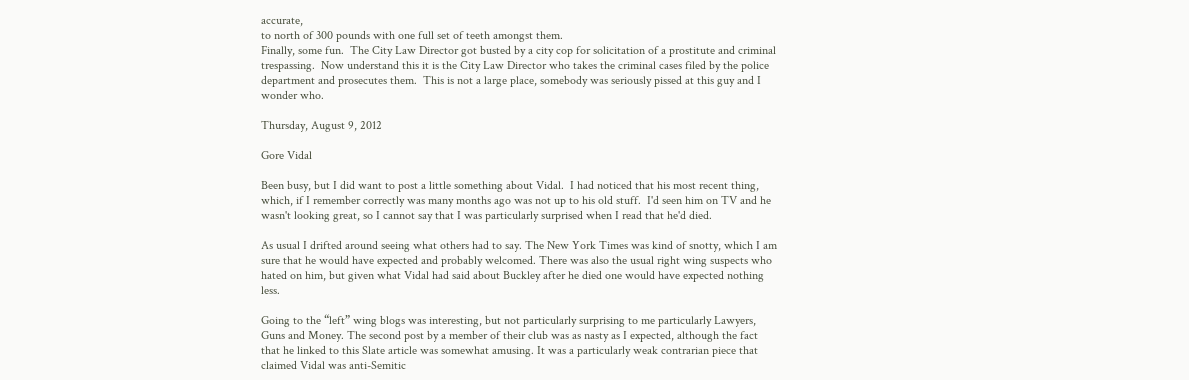accurate,
to north of 300 pounds with one full set of teeth amongst them.
Finally, some fun.  The City Law Director got busted by a city cop for solicitation of a prostitute and criminal trespassing.  Now understand this it is the City Law Director who takes the criminal cases filed by the police department and prosecutes them.  This is not a large place, somebody was seriously pissed at this guy and I wonder who.

Thursday, August 9, 2012

Gore Vidal

Been busy, but I did want to post a little something about Vidal.  I had noticed that his most recent thing, which, if I remember correctly was many months ago was not up to his old stuff.  I'd seen him on TV and he wasn't looking great, so I cannot say that I was particularly surprised when I read that he'd died.

As usual I drifted around seeing what others had to say. The New York Times was kind of snotty, which I am sure that he would have expected and probably welcomed. There was also the usual right wing suspects who hated on him, but given what Vidal had said about Buckley after he died one would have expected nothing less.

Going to the “left” wing blogs was interesting, but not particularly surprising to me particularly Lawyers, Guns and Money. The second post by a member of their club was as nasty as I expected, although the fact that he linked to this Slate article was somewhat amusing. It was a particularly weak contrarian piece that claimed Vidal was anti-Semitic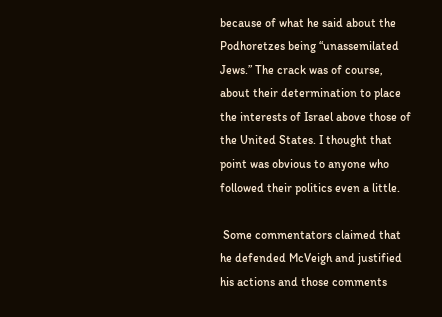because of what he said about the Podhoretzes being “unassemilated Jews.” The crack was of course, about their determination to place the interests of Israel above those of the United States. I thought that point was obvious to anyone who followed their politics even a little.

 Some commentators claimed that he defended McVeigh and justified his actions and those comments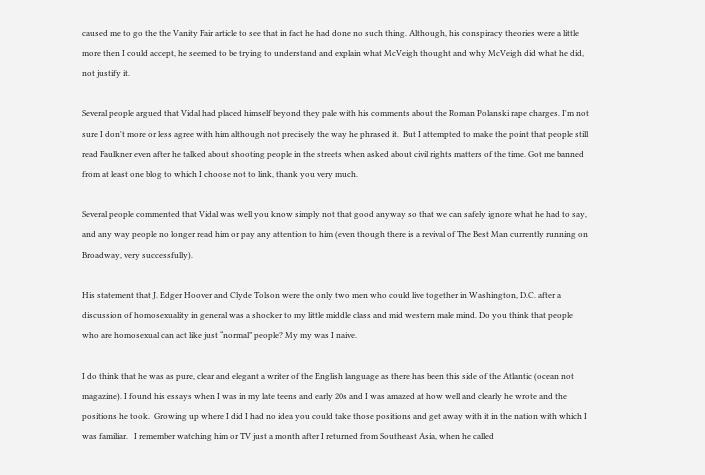caused me to go the the Vanity Fair article to see that in fact he had done no such thing. Although, his conspiracy theories were a little more then I could accept, he seemed to be trying to understand and explain what McVeigh thought and why McVeigh did what he did, not justify it.

Several people argued that Vidal had placed himself beyond they pale with his comments about the Roman Polanski rape charges. I'm not sure I don't more or less agree with him although not precisely the way he phrased it.  But I attempted to make the point that people still read Faulkner even after he talked about shooting people in the streets when asked about civil rights matters of the time. Got me banned from at least one blog to which I choose not to link, thank you very much.

Several people commented that Vidal was well you know simply not that good anyway so that we can safely ignore what he had to say, and any way people no longer read him or pay any attention to him (even though there is a revival of The Best Man currently running on Broadway, very successfully).

His statement that J. Edger Hoover and Clyde Tolson were the only two men who could live together in Washington, D.C. after a discussion of homosexuality in general was a shocker to my little middle class and mid western male mind. Do you think that people who are homosexual can act like just “normal” people? My my was I naive.

I do think that he was as pure, clear and elegant a writer of the English language as there has been this side of the Atlantic (ocean not magazine). I found his essays when I was in my late teens and early 20s and I was amazed at how well and clearly he wrote and the positions he took.  Growing up where I did I had no idea you could take those positions and get away with it in the nation with which I was familiar.   I remember watching him or TV just a month after I returned from Southeast Asia, when he called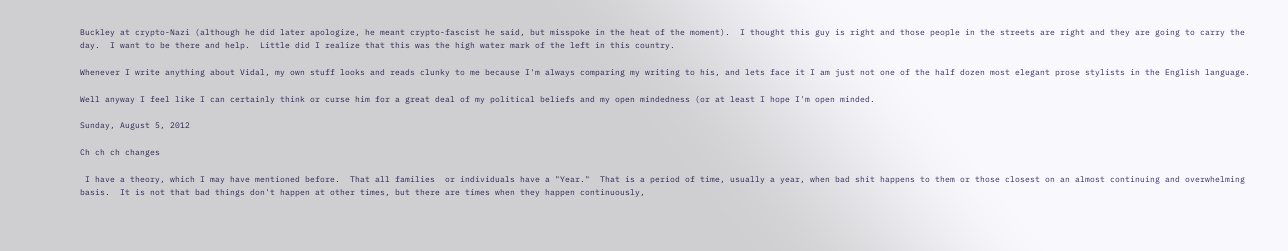Buckley at crypto-Nazi (although he did later apologize, he meant crypto-fascist he said, but misspoke in the heat of the moment).  I thought this guy is right and those people in the streets are right and they are going to carry the day.  I want to be there and help.  Little did I realize that this was the high water mark of the left in this country.

Whenever I write anything about Vidal, my own stuff looks and reads clunky to me because I'm always comparing my writing to his, and lets face it I am just not one of the half dozen most elegant prose stylists in the English language.

Well anyway I feel like I can certainly think or curse him for a great deal of my political beliefs and my open mindedness (or at least I hope I'm open minded.

Sunday, August 5, 2012

Ch ch ch changes

 I have a theory, which I may have mentioned before.  That all families  or individuals have a "Year."  That is a period of time, usually a year, when bad shit happens to them or those closest on an almost continuing and overwhelming basis.  It is not that bad things don't happen at other times, but there are times when they happen continuously,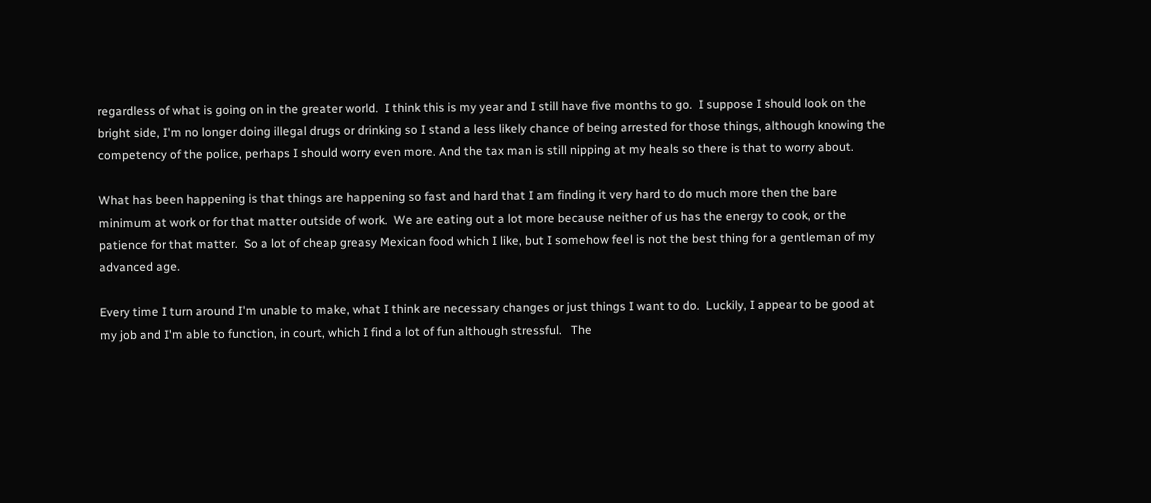regardless of what is going on in the greater world.  I think this is my year and I still have five months to go.  I suppose I should look on the bright side, I'm no longer doing illegal drugs or drinking so I stand a less likely chance of being arrested for those things, although knowing the competency of the police, perhaps I should worry even more. And the tax man is still nipping at my heals so there is that to worry about.

What has been happening is that things are happening so fast and hard that I am finding it very hard to do much more then the bare minimum at work or for that matter outside of work.  We are eating out a lot more because neither of us has the energy to cook, or the patience for that matter.  So a lot of cheap greasy Mexican food which I like, but I somehow feel is not the best thing for a gentleman of my advanced age.

Every time I turn around I'm unable to make, what I think are necessary changes or just things I want to do.  Luckily, I appear to be good at my job and I'm able to function, in court, which I find a lot of fun although stressful.   The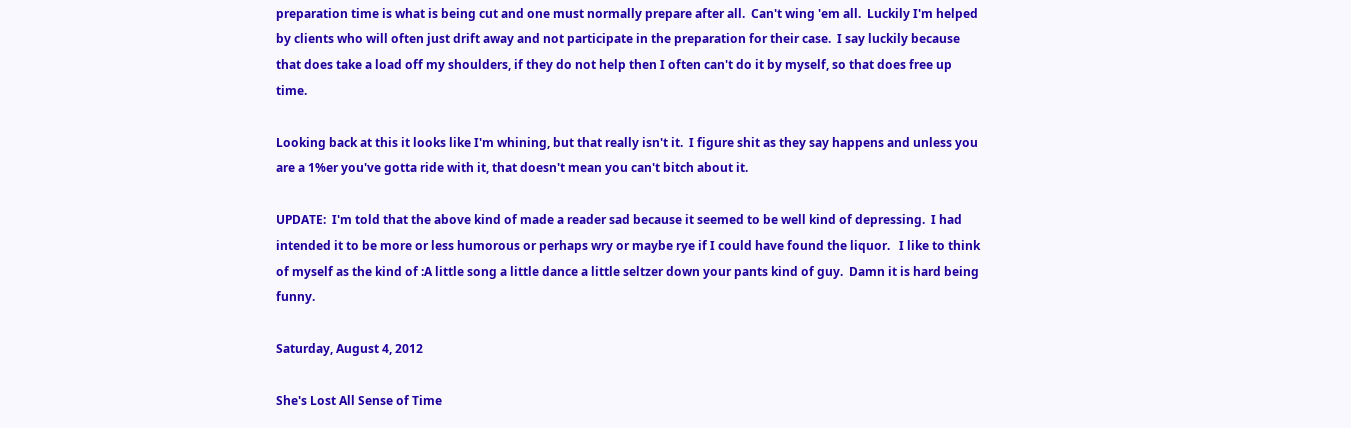preparation time is what is being cut and one must normally prepare after all.  Can't wing 'em all.  Luckily I'm helped by clients who will often just drift away and not participate in the preparation for their case.  I say luckily because that does take a load off my shoulders, if they do not help then I often can't do it by myself, so that does free up time.

Looking back at this it looks like I'm whining, but that really isn't it.  I figure shit as they say happens and unless you are a 1%er you've gotta ride with it, that doesn't mean you can't bitch about it.

UPDATE:  I'm told that the above kind of made a reader sad because it seemed to be well kind of depressing.  I had intended it to be more or less humorous or perhaps wry or maybe rye if I could have found the liquor.   I like to think of myself as the kind of :A little song a little dance a little seltzer down your pants kind of guy.  Damn it is hard being funny.

Saturday, August 4, 2012

She's Lost All Sense of Time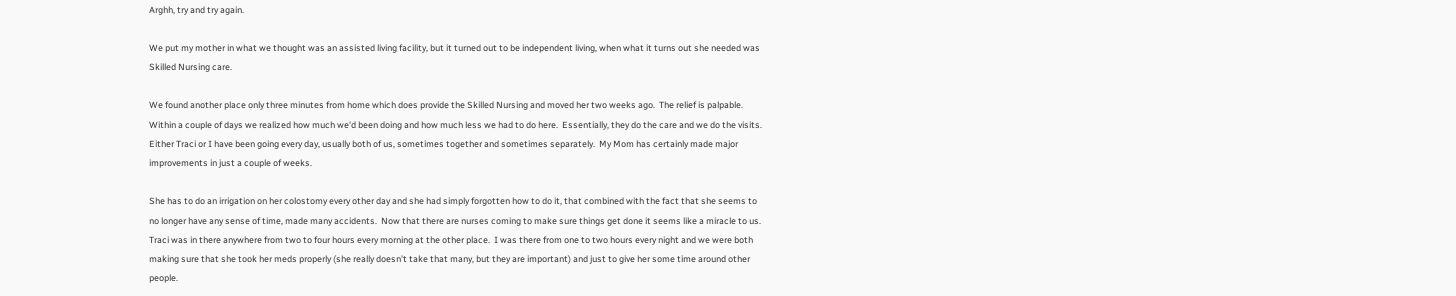Arghh, try and try again.

We put my mother in what we thought was an assisted living facility, but it turned out to be independent living, when what it turns out she needed was Skilled Nursing care.

We found another place only three minutes from home which does provide the Skilled Nursing and moved her two weeks ago.  The relief is palpable.  Within a couple of days we realized how much we'd been doing and how much less we had to do here.  Essentially, they do the care and we do the visits.  Either Traci or I have been going every day, usually both of us, sometimes together and sometimes separately.  My Mom has certainly made major improvements in just a couple of weeks.

She has to do an irrigation on her colostomy every other day and she had simply forgotten how to do it, that combined with the fact that she seems to no longer have any sense of time, made many accidents.  Now that there are nurses coming to make sure things get done it seems like a miracle to us.  Traci was in there anywhere from two to four hours every morning at the other place.  I was there from one to two hours every night and we were both making sure that she took her meds properly (she really doesn't take that many, but they are important) and just to give her some time around other people.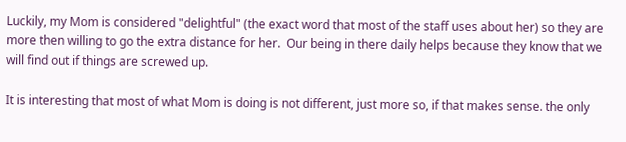Luckily, my Mom is considered "delightful" (the exact word that most of the staff uses about her) so they are more then willing to go the extra distance for her.  Our being in there daily helps because they know that we will find out if things are screwed up.

It is interesting that most of what Mom is doing is not different, just more so, if that makes sense. the only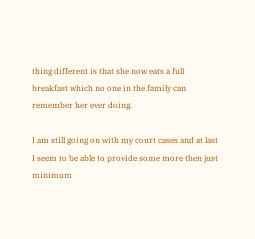thing different is that she now eats a full breakfast which no one in the family can remember her ever doing.

I am still going on with my court cases and at last I seem to be able to provide some more then just minimum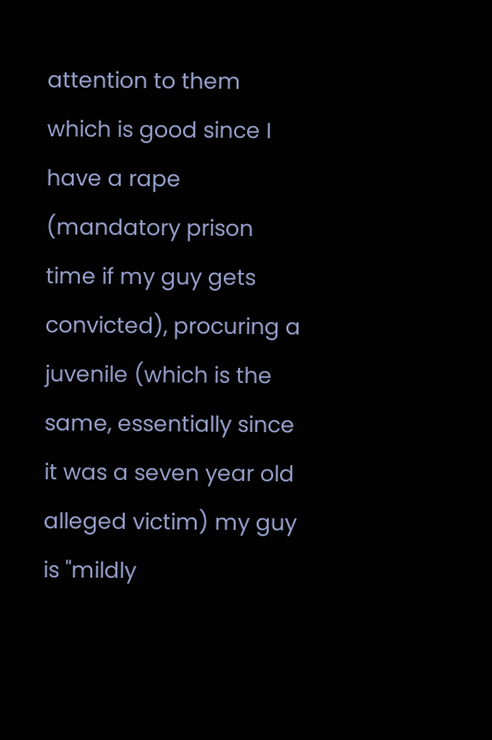attention to them which is good since I have a rape (mandatory prison time if my guy gets convicted), procuring a juvenile (which is the same, essentially since it was a seven year old alleged victim) my guy is "mildly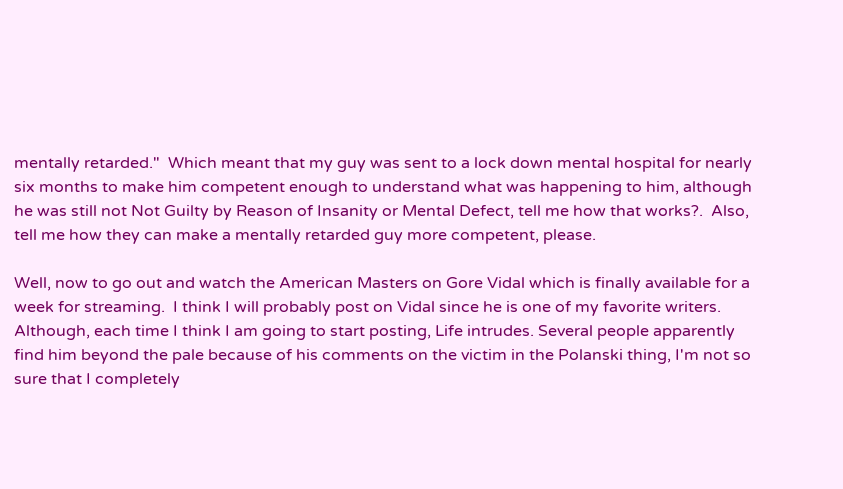mentally retarded."  Which meant that my guy was sent to a lock down mental hospital for nearly six months to make him competent enough to understand what was happening to him, although he was still not Not Guilty by Reason of Insanity or Mental Defect, tell me how that works?.  Also, tell me how they can make a mentally retarded guy more competent, please.

Well, now to go out and watch the American Masters on Gore Vidal which is finally available for a week for streaming.  I think I will probably post on Vidal since he is one of my favorite writers.  Although, each time I think I am going to start posting, Life intrudes. Several people apparently find him beyond the pale because of his comments on the victim in the Polanski thing, I'm not so sure that I completely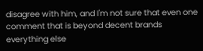disagree with him, and I'm not sure that even one comment that is beyond decent brands everything else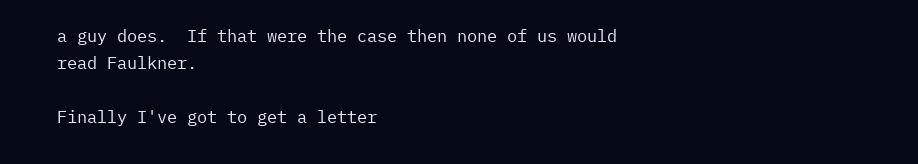a guy does.  If that were the case then none of us would read Faulkner.

Finally I've got to get a letter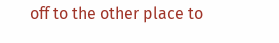off to the other place to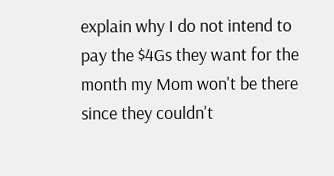explain why I do not intend to pay the $4Gs they want for the month my Mom won't be there since they couldn't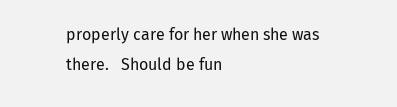properly care for her when she was there.   Should be fun